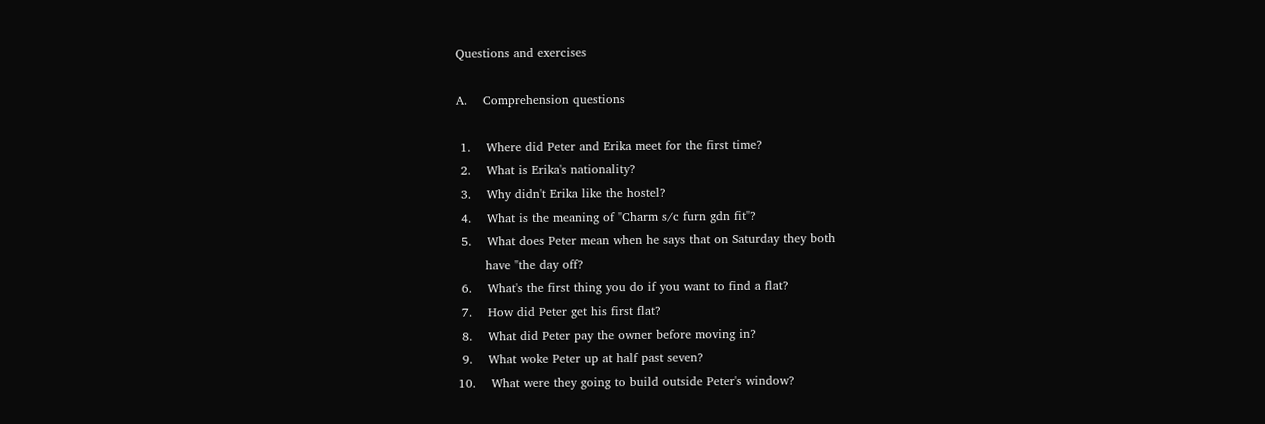Questions and exercises

A.    Comprehension questions

 1.    Where did Peter and Erika meet for the first time?
 2.    What is Erika's nationality?
 3.    Why didn't Erika like the hostel?
 4.    What is the meaning of "Charm s/c furn gdn fit"?
 5.    What does Peter mean when he says that on Saturday they both
       have "the day off?
 6.    What's the first thing you do if you want to find a flat?
 7.    How did Peter get his first flat?
 8.    What did Peter pay the owner before moving in?
 9.    What woke Peter up at half past seven?
10.    What were they going to build outside Peter's window?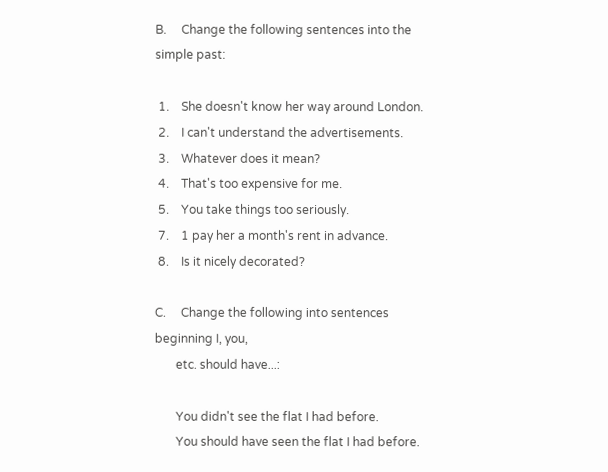B.     Change the following sentences into the simple past:

 1.    She doesn't know her way around London.
 2.    I can't understand the advertisements.
 3.    Whatever does it mean?
 4.    That's too expensive for me.
 5.    You take things too seriously.
 7.    1 pay her a month's rent in advance.
 8.    Is it nicely decorated?

C.     Change the following into sentences beginning I, you,
       etc. should have...:

       You didn't see the flat I had before.
       You should have seen the flat I had before.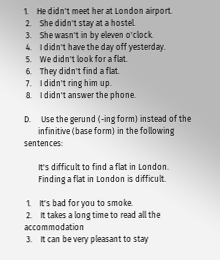1.    He didn't meet her at London airport.
 2.    She didn't stay at a hostel.
 3.    She wasn't in by eleven o'clock.
 4.    I didn't have the day off yesterday.
 5.    We didn't look for a flat.
 6.    They didn't find a flat.
 7.    I didn't ring him up.
 8.    I didn't answer the phone.

D.     Use the gerund (-ing form) instead of the
       infinitive (base form) in the following sentences:

       It's difficult to find a flat in London.
       Finding a flat in London is difficult.

 1.    It's bad for you to smoke.
 2.    It takes a long time to read all the accommodation
 3.    It can be very pleasant to stay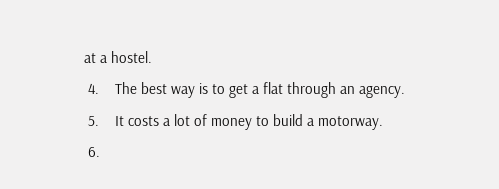at a hostel.
 4.    The best way is to get a flat through an agency.
 5.    It costs a lot of money to build a motorway.
 6.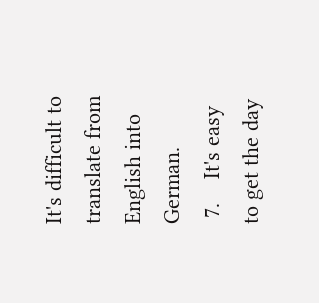It's difficult to translate from English into German.
 7.    It's easy to get the day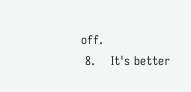off.
 8.    It's better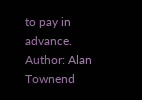to pay in advance.
Author: Alan Townend